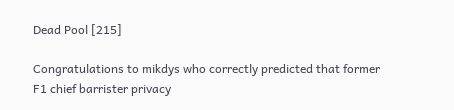Dead Pool [215]

Congratulations to mikdys who correctly predicted that former F1 chief barrister privacy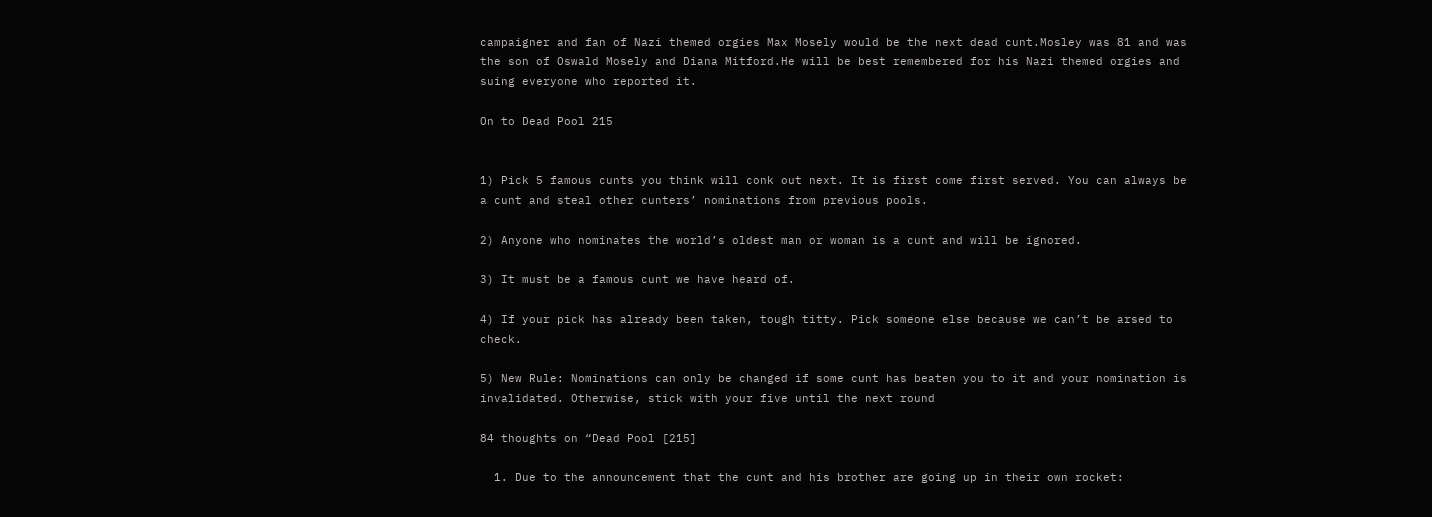campaigner and fan of Nazi themed orgies Max Mosely would be the next dead cunt.Mosley was 81 and was the son of Oswald Mosely and Diana Mitford.He will be best remembered for his Nazi themed orgies and suing everyone who reported it.

On to Dead Pool 215


1) Pick 5 famous cunts you think will conk out next. It is first come first served. You can always be a cunt and steal other cunters’ nominations from previous pools.

2) Anyone who nominates the world’s oldest man or woman is a cunt and will be ignored.

3) It must be a famous cunt we have heard of.

4) If your pick has already been taken, tough titty. Pick someone else because we can’t be arsed to check.

5) New Rule: Nominations can only be changed if some cunt has beaten you to it and your nomination is invalidated. Otherwise, stick with your five until the next round

84 thoughts on “Dead Pool [215]

  1. Due to the announcement that the cunt and his brother are going up in their own rocket: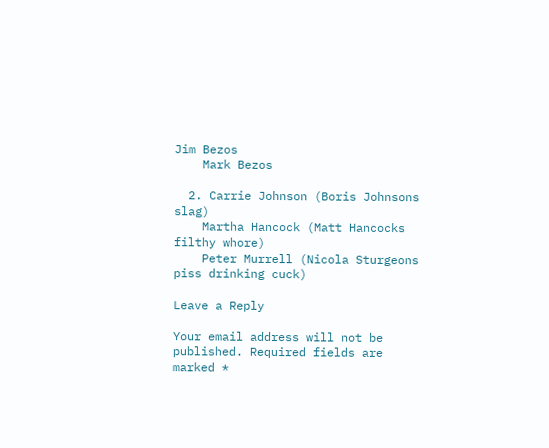Jim Bezos
    Mark Bezos

  2. Carrie Johnson (Boris Johnsons slag)
    Martha Hancock (Matt Hancocks filthy whore)
    Peter Murrell (Nicola Sturgeons piss drinking cuck)

Leave a Reply

Your email address will not be published. Required fields are marked *